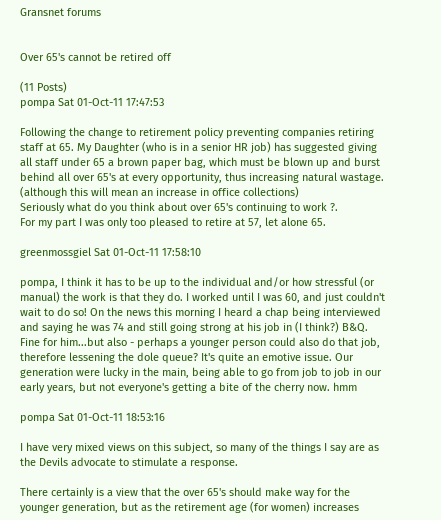Gransnet forums


Over 65's cannot be retired off

(11 Posts)
pompa Sat 01-Oct-11 17:47:53

Following the change to retirement policy preventing companies retiring staff at 65. My Daughter (who is in a senior HR job) has suggested giving all staff under 65 a brown paper bag, which must be blown up and burst behind all over 65's at every opportunity, thus increasing natural wastage. (although this will mean an increase in office collections)
Seriously what do you think about over 65's continuing to work ?.
For my part I was only too pleased to retire at 57, let alone 65.

greenmossgiel Sat 01-Oct-11 17:58:10

pompa, I think it has to be up to the individual and/or how stressful (or manual) the work is that they do. I worked until I was 60, and just couldn't wait to do so! On the news this morning I heard a chap being interviewed and saying he was 74 and still going strong at his job in (I think?) B&Q. Fine for him...but also - perhaps a younger person could also do that job, therefore lessening the dole queue? It's quite an emotive issue. Our generation were lucky in the main, being able to go from job to job in our early years, but not everyone's getting a bite of the cherry now. hmm

pompa Sat 01-Oct-11 18:53:16

I have very mixed views on this subject, so many of the things I say are as the Devils advocate to stimulate a response.

There certainly is a view that the over 65's should make way for the younger generation, but as the retirement age (for women) increases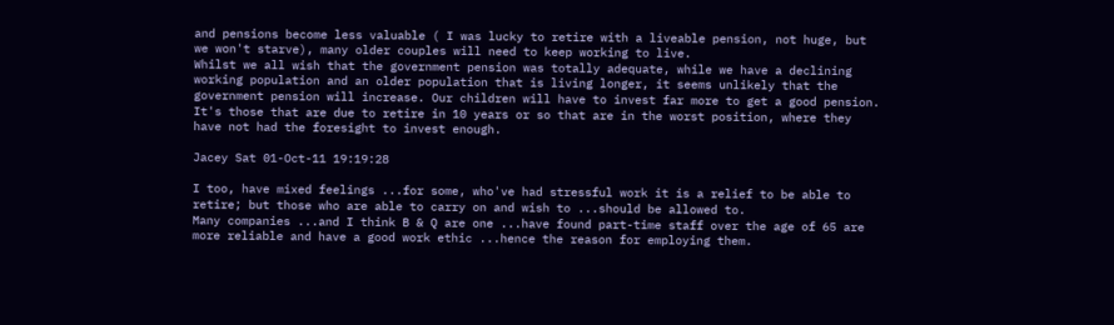and pensions become less valuable ( I was lucky to retire with a liveable pension, not huge, but we won't starve), many older couples will need to keep working to live.
Whilst we all wish that the government pension was totally adequate, while we have a declining working population and an older population that is living longer, it seems unlikely that the government pension will increase. Our children will have to invest far more to get a good pension. It's those that are due to retire in 10 years or so that are in the worst position, where they have not had the foresight to invest enough.

Jacey Sat 01-Oct-11 19:19:28

I too, have mixed feelings ...for some, who've had stressful work it is a relief to be able to retire; but those who are able to carry on and wish to ...should be allowed to.
Many companies ...and I think B & Q are one ...have found part-time staff over the age of 65 are more reliable and have a good work ethic ...hence the reason for employing them.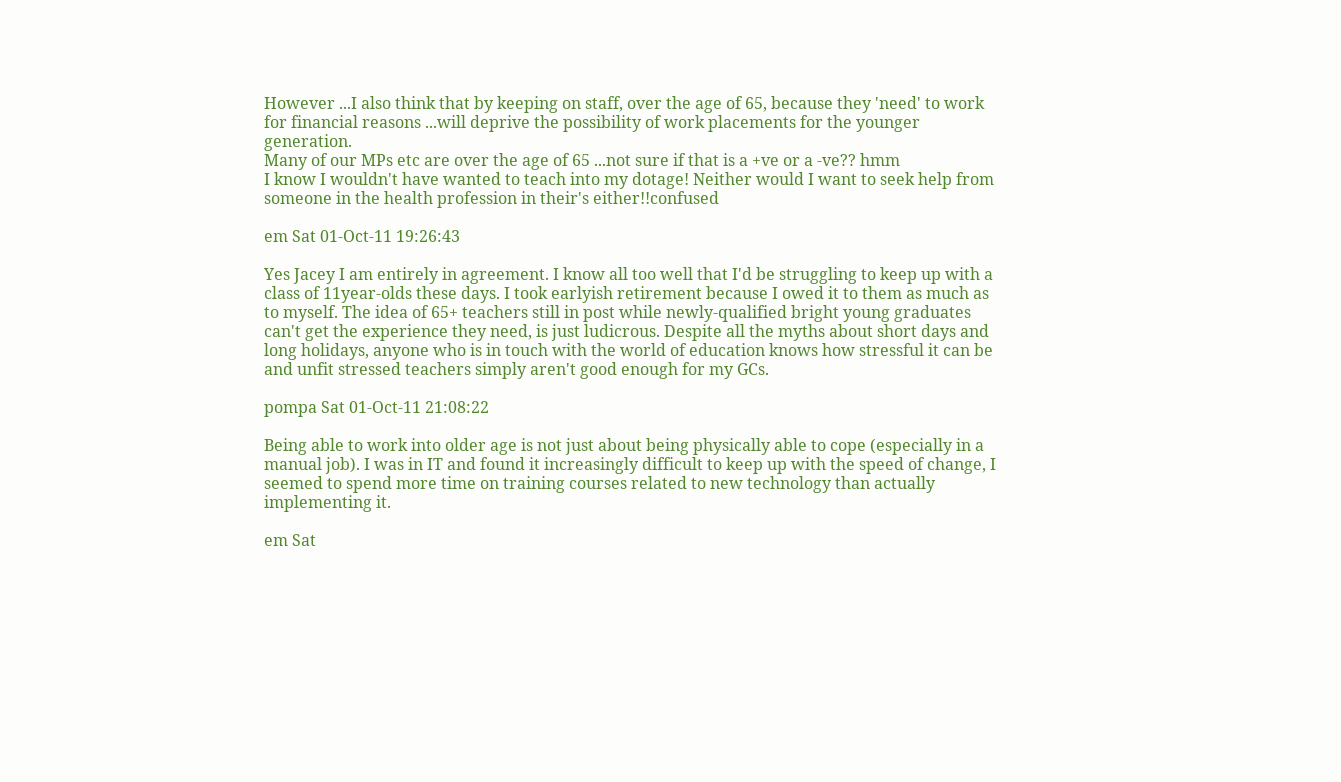However ...I also think that by keeping on staff, over the age of 65, because they 'need' to work for financial reasons ...will deprive the possibility of work placements for the younger generation.
Many of our MPs etc are over the age of 65 ...not sure if that is a +ve or a -ve?? hmm
I know I wouldn't have wanted to teach into my dotage! Neither would I want to seek help from someone in the health profession in their's either!!confused

em Sat 01-Oct-11 19:26:43

Yes Jacey I am entirely in agreement. I know all too well that I'd be struggling to keep up with a class of 11year-olds these days. I took earlyish retirement because I owed it to them as much as to myself. The idea of 65+ teachers still in post while newly-qualified bright young graduates can't get the experience they need, is just ludicrous. Despite all the myths about short days and long holidays, anyone who is in touch with the world of education knows how stressful it can be and unfit stressed teachers simply aren't good enough for my GCs.

pompa Sat 01-Oct-11 21:08:22

Being able to work into older age is not just about being physically able to cope (especially in a manual job). I was in IT and found it increasingly difficult to keep up with the speed of change, I seemed to spend more time on training courses related to new technology than actually implementing it.

em Sat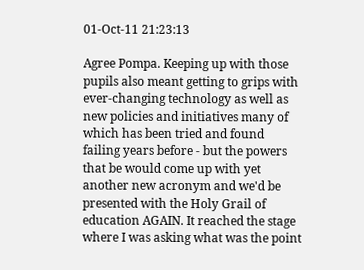01-Oct-11 21:23:13

Agree Pompa. Keeping up with those pupils also meant getting to grips with ever-changing technology as well as new policies and initiatives many of which has been tried and found failing years before - but the powers that be would come up with yet another new acronym and we'd be presented with the Holy Grail of education AGAIN. It reached the stage where I was asking what was the point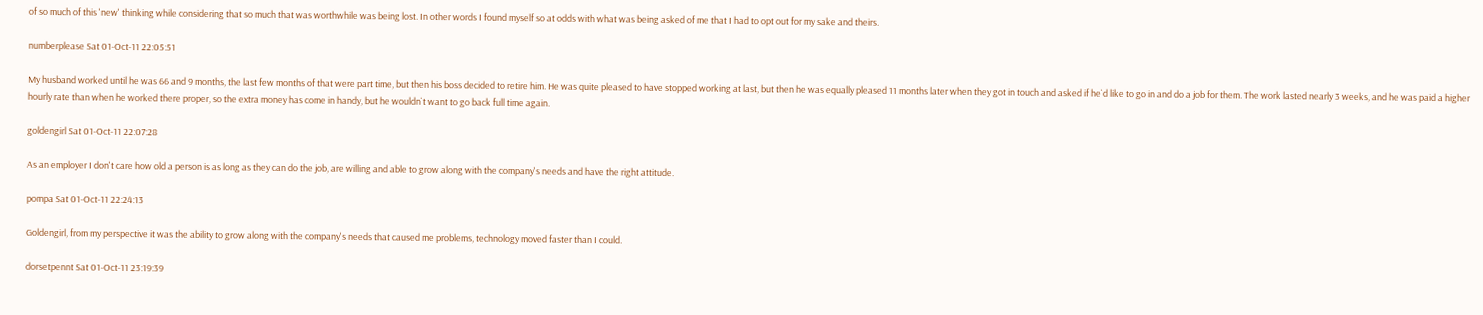of so much of this 'new' thinking while considering that so much that was worthwhile was being lost. In other words I found myself so at odds with what was being asked of me that I had to opt out for my sake and theirs.

numberplease Sat 01-Oct-11 22:05:51

My husband worked until he was 66 and 9 months, the last few months of that were part time, but then his boss decided to retire him. He was quite pleased to have stopped working at last, but then he was equally pleased 11 months later when they got in touch and asked if he`d like to go in and do a job for them. The work lasted nearly 3 weeks, and he was paid a higher hourly rate than when he worked there proper, so the extra money has come in handy, but he wouldn`t want to go back full time again.

goldengirl Sat 01-Oct-11 22:07:28

As an employer I don't care how old a person is as long as they can do the job, are willing and able to grow along with the company's needs and have the right attitude.

pompa Sat 01-Oct-11 22:24:13

Goldengirl, from my perspective it was the ability to grow along with the company's needs that caused me problems, technology moved faster than I could.

dorsetpennt Sat 01-Oct-11 23:19:39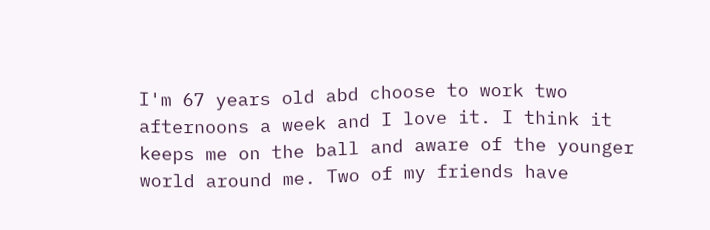I'm 67 years old abd choose to work two afternoons a week and I love it. I think it keeps me on the ball and aware of the younger world around me. Two of my friends have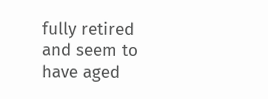fully retired and seem to have aged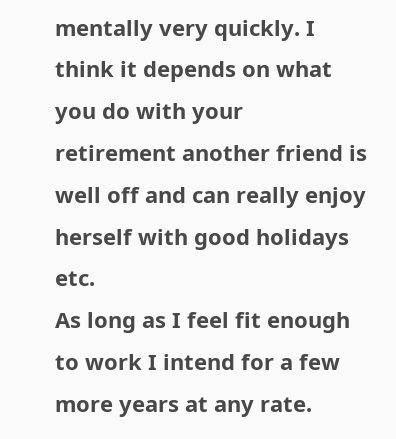mentally very quickly. I think it depends on what you do with your retirement another friend is well off and can really enjoy herself with good holidays etc.
As long as I feel fit enough to work I intend for a few more years at any rate.